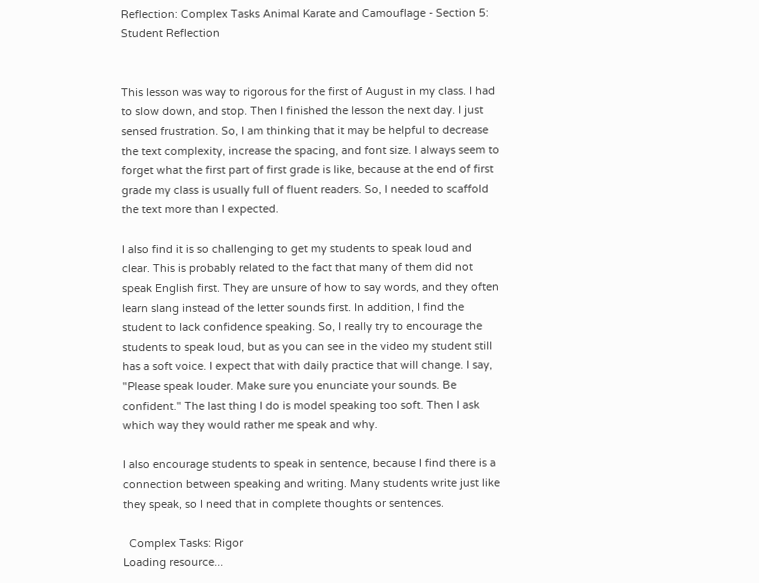Reflection: Complex Tasks Animal Karate and Camouflage - Section 5: Student Reflection


This lesson was way to rigorous for the first of August in my class. I had to slow down, and stop. Then I finished the lesson the next day. I just sensed frustration. So, I am thinking that it may be helpful to decrease the text complexity, increase the spacing, and font size. I always seem to forget what the first part of first grade is like, because at the end of first grade my class is usually full of fluent readers. So, I needed to scaffold the text more than I expected.

I also find it is so challenging to get my students to speak loud and clear. This is probably related to the fact that many of them did not speak English first. They are unsure of how to say words, and they often learn slang instead of the letter sounds first. In addition, I find the student to lack confidence speaking. So, I really try to encourage the students to speak loud, but as you can see in the video my student still has a soft voice. I expect that with daily practice that will change. I say, "Please speak louder. Make sure you enunciate your sounds. Be confident." The last thing I do is model speaking too soft. Then I ask which way they would rather me speak and why.

I also encourage students to speak in sentence, because I find there is a connection between speaking and writing. Many students write just like they speak, so I need that in complete thoughts or sentences.

  Complex Tasks: Rigor
Loading resource...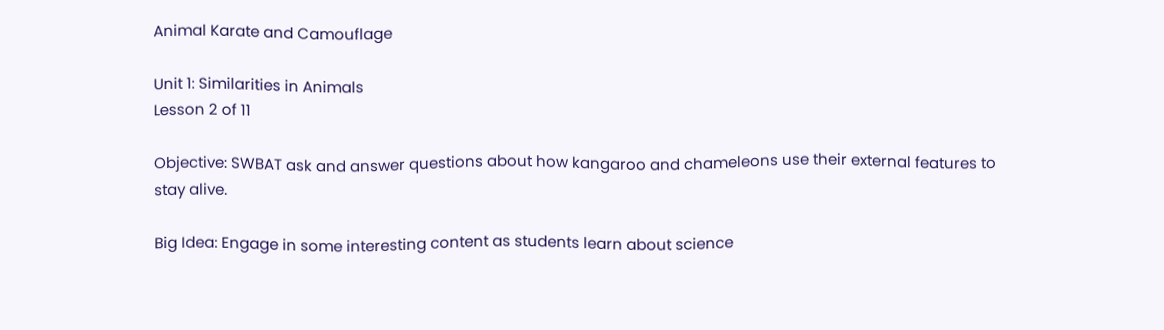Animal Karate and Camouflage

Unit 1: Similarities in Animals
Lesson 2 of 11

Objective: SWBAT ask and answer questions about how kangaroo and chameleons use their external features to stay alive.

Big Idea: Engage in some interesting content as students learn about science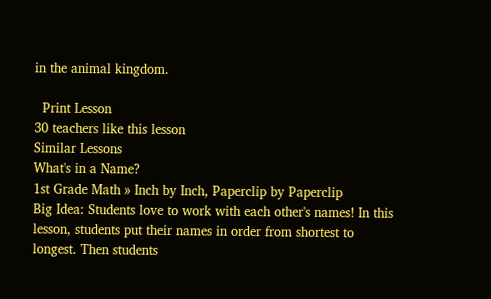in the animal kingdom.

  Print Lesson
30 teachers like this lesson
Similar Lessons
What's in a Name?
1st Grade Math » Inch by Inch, Paperclip by Paperclip
Big Idea: Students love to work with each other's names! In this lesson, students put their names in order from shortest to longest. Then students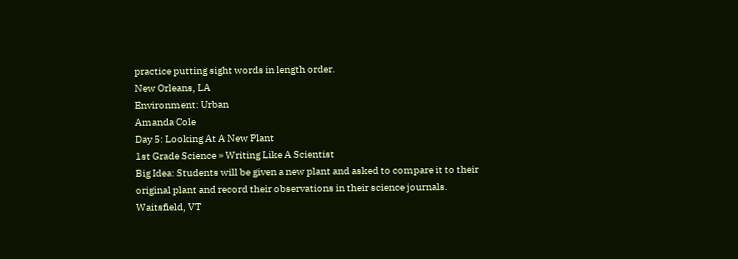practice putting sight words in length order.
New Orleans, LA
Environment: Urban
Amanda Cole
Day 5: Looking At A New Plant
1st Grade Science » Writing Like A Scientist
Big Idea: Students will be given a new plant and asked to compare it to their original plant and record their observations in their science journals.
Waitsfield, VT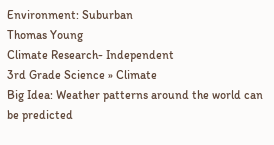Environment: Suburban
Thomas Young
Climate Research- Independent
3rd Grade Science » Climate
Big Idea: Weather patterns around the world can be predicted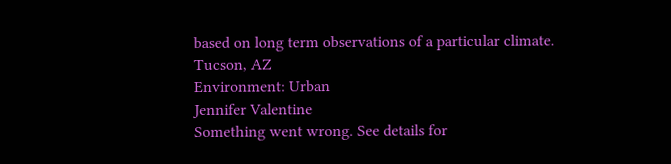based on long term observations of a particular climate.
Tucson, AZ
Environment: Urban
Jennifer Valentine
Something went wrong. See details for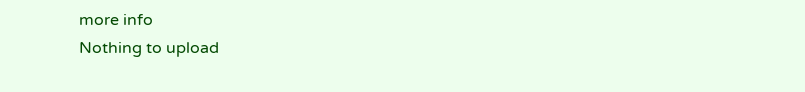more info
Nothing to upload